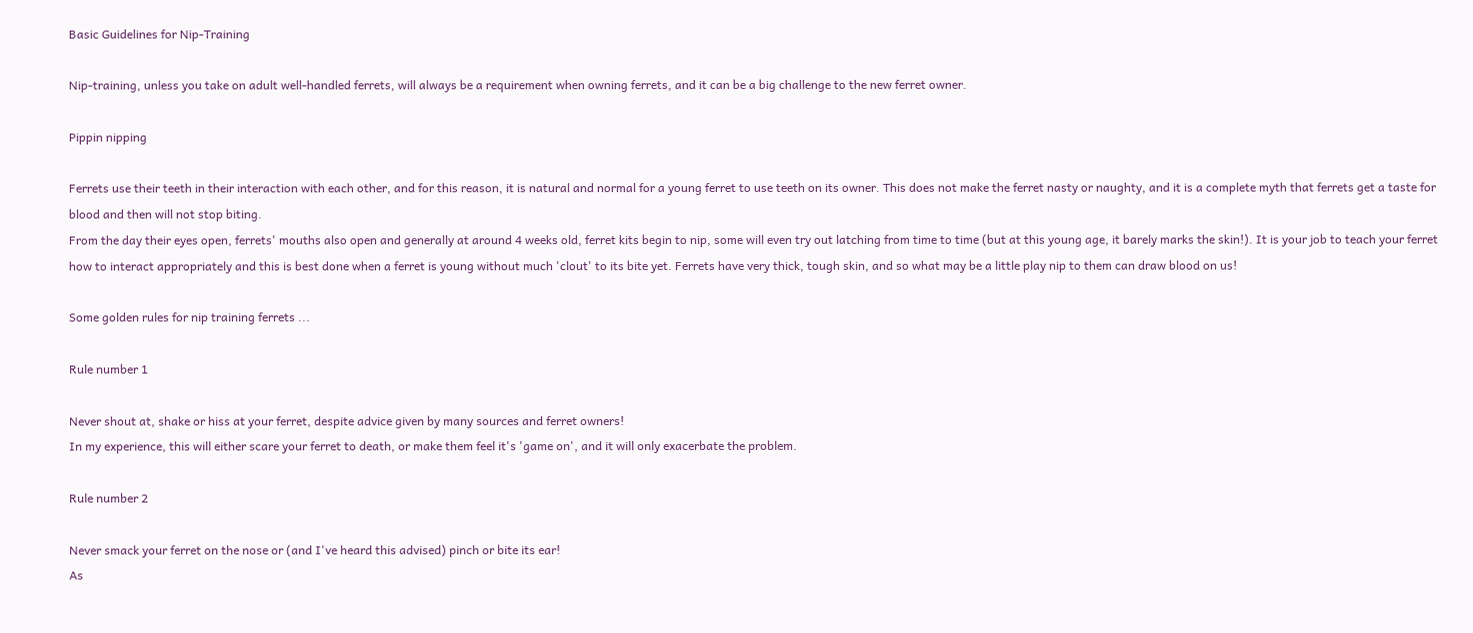Basic Guidelines for Nip-Training

Nip-training, unless you take on adult well-handled ferrets, will always be a requirement when owning ferrets, and it can be a big challenge to the new ferret owner.

Pippin nipping

Ferrets use their teeth in their interaction with each other, and for this reason, it is natural and normal for a young ferret to use teeth on its owner. This does not make the ferret nasty or naughty, and it is a complete myth that ferrets get a taste for blood and then will not stop biting.
From the day their eyes open, ferrets' mouths also open and generally at around 4 weeks old, ferret kits begin to nip, some will even try out latching from time to time (but at this young age, it barely marks the skin!). It is your job to teach your ferret how to interact appropriately and this is best done when a ferret is young without much 'clout' to its bite yet. Ferrets have very thick, tough skin, and so what may be a little play nip to them can draw blood on us!

Some golden rules for nip training ferrets ...

Rule number 1

Never shout at, shake or hiss at your ferret, despite advice given by many sources and ferret owners!
In my experience, this will either scare your ferret to death, or make them feel it's 'game on', and it will only exacerbate the problem.

Rule number 2

Never smack your ferret on the nose or (and I've heard this advised) pinch or bite its ear!
As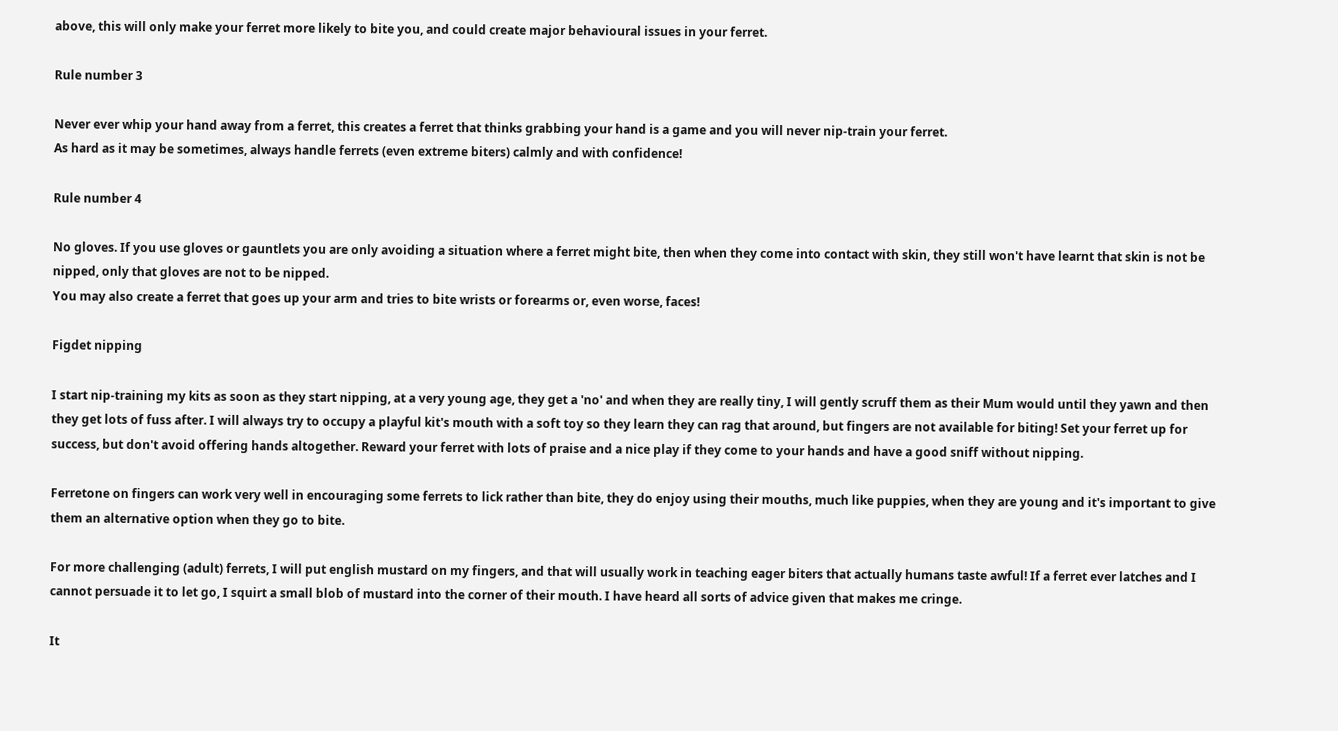above, this will only make your ferret more likely to bite you, and could create major behavioural issues in your ferret.

Rule number 3

Never ever whip your hand away from a ferret, this creates a ferret that thinks grabbing your hand is a game and you will never nip-train your ferret.
As hard as it may be sometimes, always handle ferrets (even extreme biters) calmly and with confidence!

Rule number 4

No gloves. If you use gloves or gauntlets you are only avoiding a situation where a ferret might bite, then when they come into contact with skin, they still won't have learnt that skin is not be nipped, only that gloves are not to be nipped.
You may also create a ferret that goes up your arm and tries to bite wrists or forearms or, even worse, faces!

Figdet nipping

I start nip-training my kits as soon as they start nipping, at a very young age, they get a 'no' and when they are really tiny, I will gently scruff them as their Mum would until they yawn and then they get lots of fuss after. I will always try to occupy a playful kit's mouth with a soft toy so they learn they can rag that around, but fingers are not available for biting! Set your ferret up for success, but don't avoid offering hands altogether. Reward your ferret with lots of praise and a nice play if they come to your hands and have a good sniff without nipping.

Ferretone on fingers can work very well in encouraging some ferrets to lick rather than bite, they do enjoy using their mouths, much like puppies, when they are young and it's important to give them an alternative option when they go to bite.

For more challenging (adult) ferrets, I will put english mustard on my fingers, and that will usually work in teaching eager biters that actually humans taste awful! If a ferret ever latches and I cannot persuade it to let go, I squirt a small blob of mustard into the corner of their mouth. I have heard all sorts of advice given that makes me cringe.

It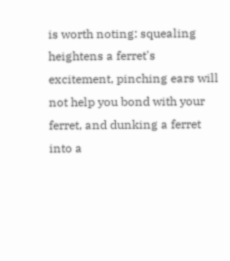is worth noting: squealing heightens a ferret's excitement, pinching ears will not help you bond with your ferret, and dunking a ferret into a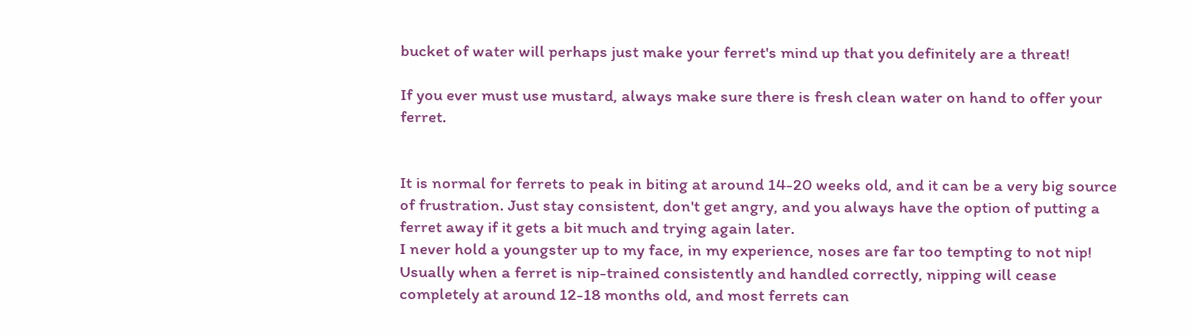bucket of water will perhaps just make your ferret's mind up that you definitely are a threat!

If you ever must use mustard, always make sure there is fresh clean water on hand to offer your ferret.


It is normal for ferrets to peak in biting at around 14-20 weeks old, and it can be a very big source of frustration. Just stay consistent, don't get angry, and you always have the option of putting a ferret away if it gets a bit much and trying again later.
I never hold a youngster up to my face, in my experience, noses are far too tempting to not nip! Usually when a ferret is nip-trained consistently and handled correctly, nipping will cease completely at around 12-18 months old, and most ferrets can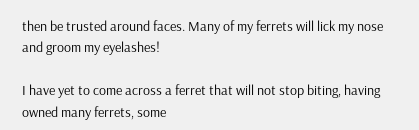then be trusted around faces. Many of my ferrets will lick my nose and groom my eyelashes!

I have yet to come across a ferret that will not stop biting, having owned many ferrets, some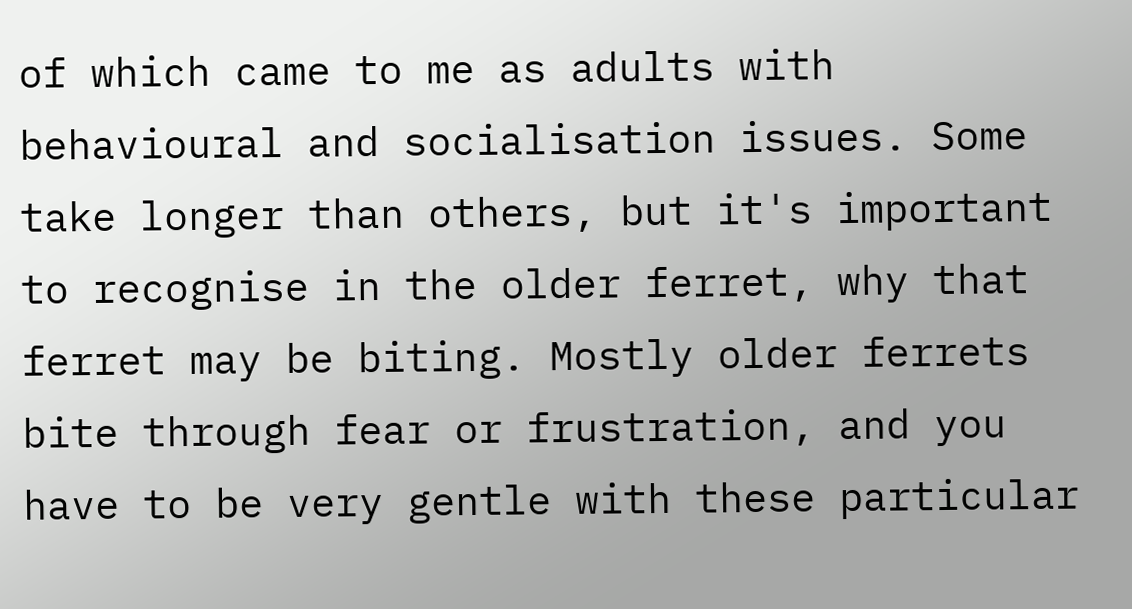of which came to me as adults with behavioural and socialisation issues. Some take longer than others, but it's important to recognise in the older ferret, why that ferret may be biting. Mostly older ferrets bite through fear or frustration, and you have to be very gentle with these particular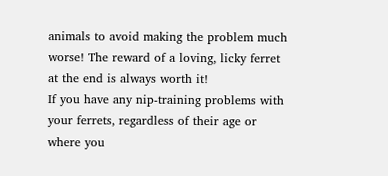animals to avoid making the problem much worse! The reward of a loving, licky ferret at the end is always worth it!
If you have any nip-training problems with your ferrets, regardless of their age or where you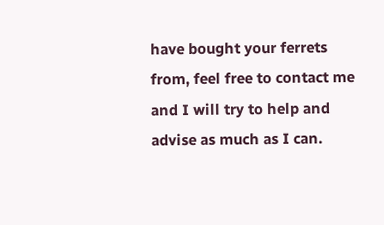have bought your ferrets from, feel free to contact me and I will try to help and advise as much as I can.